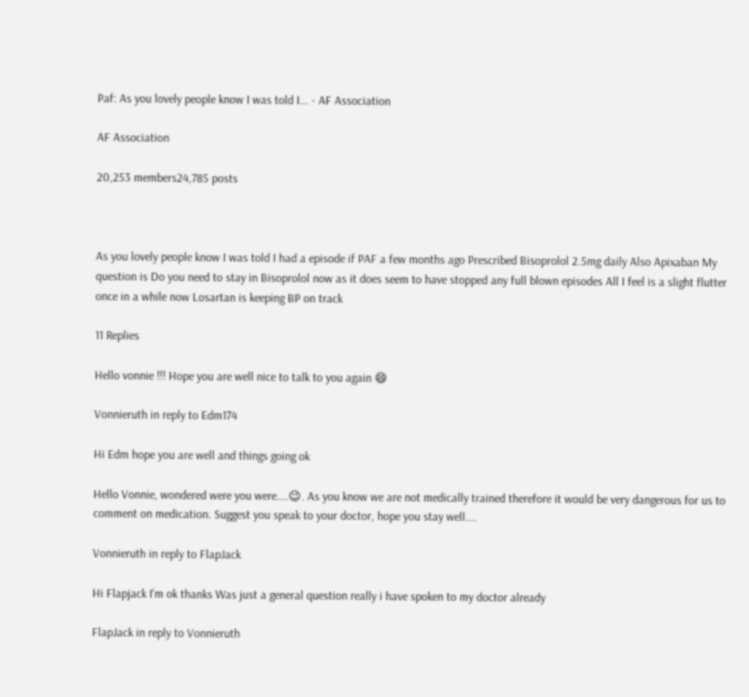Paf: As you lovely people know I was told I... - AF Association

AF Association

20,253 members24,785 posts



As you lovely people know I was told I had a episode if PAF a few months ago Prescribed Bisoprolol 2.5mg daily Also Apixaban My question is Do you need to stay in Bisoprolol now as it does seem to have stopped any full blown episodes All I feel is a slight flutter once in a while now Losartan is keeping BP on track

11 Replies

Hello vonnie !!! Hope you are well nice to talk to you again 😄

Vonnieruth in reply to Edm174

Hi Edm hope you are well and things going ok

Hello Vonnie, wondered were you were....😉. As you know we are not medically trained therefore it would be very dangerous for us to comment on medication. Suggest you speak to your doctor, hope you stay well....

Vonnieruth in reply to FlapJack

Hi Flapjack I'm ok thanks Was just a general question really i have spoken to my doctor already

FlapJack in reply to Vonnieruth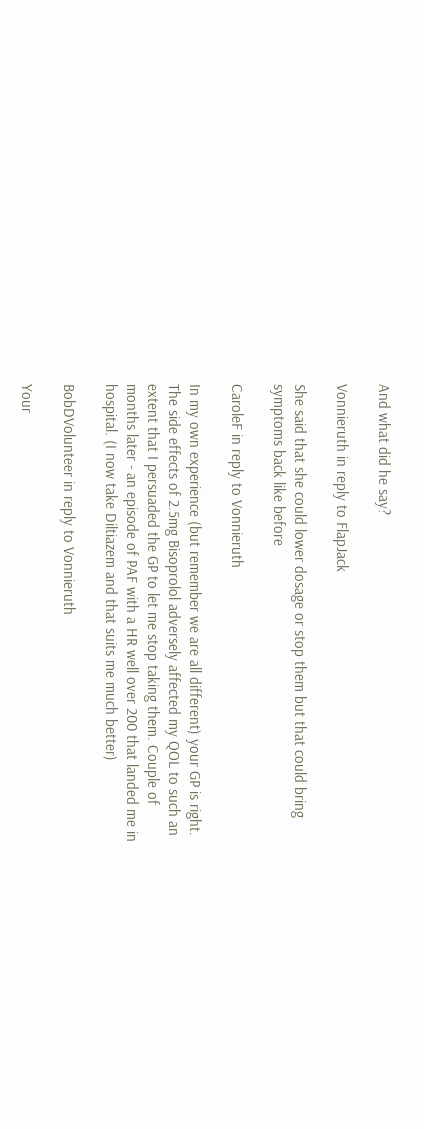And what did he say?

Vonnieruth in reply to FlapJack

She said that she could lower dosage or stop them but that could bring symptoms back like before

CaroleF in reply to Vonnieruth

In my own experience (but remember we are all different) your GP is right. The side effects of 2.5mg Bisoprolol adversely affected my QOL to such an extent that I persuaded the GP to let me stop taking them. Couple of months later - an episode of PAF with a HR well over 200 that landed me in hospital. (I now take Diltiazem and that suits me much better)

BobDVolunteer in reply to Vonnieruth

Your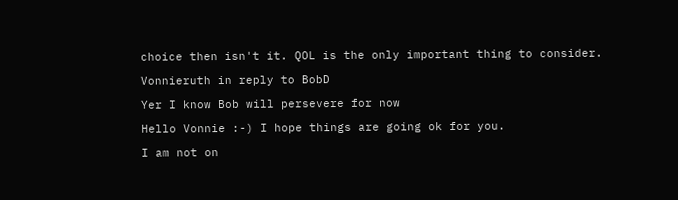choice then isn't it. QOL is the only important thing to consider.

Vonnieruth in reply to BobD

Yer I know Bob will persevere for now

Hello Vonnie :-) I hope things are going ok for you.

I am not on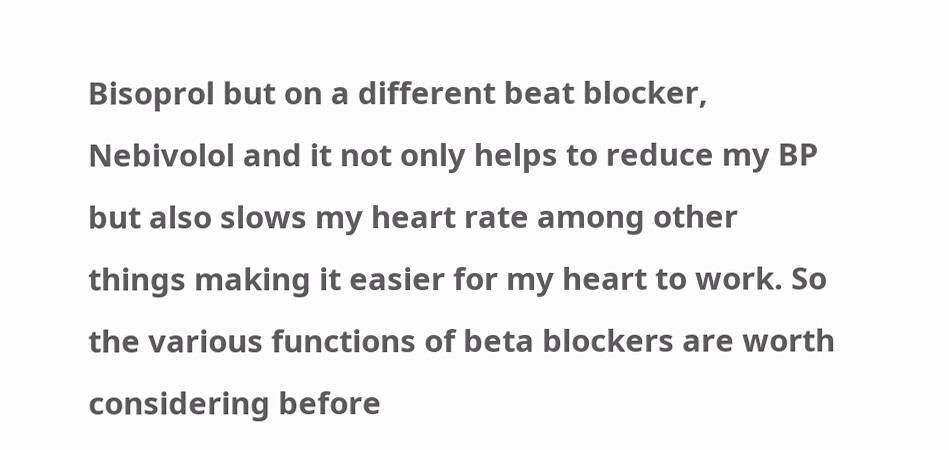Bisoprol but on a different beat blocker, Nebivolol and it not only helps to reduce my BP but also slows my heart rate among other things making it easier for my heart to work. So the various functions of beta blockers are worth considering before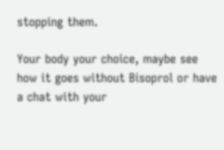stopping them.

Your body your choice, maybe see how it goes without Bisoprol or have a chat with your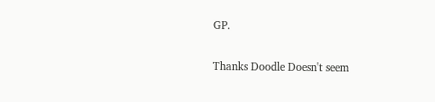GP.

Thanks Doodle Doesn't seem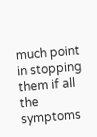much point in stopping them if all the symptoms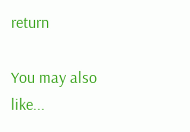return

You may also like...